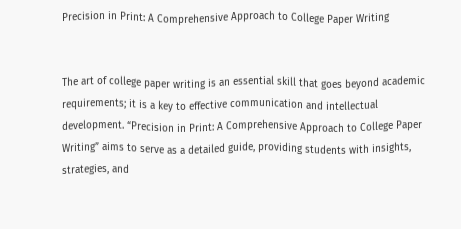Precision in Print: A Comprehensive Approach to College Paper Writing


The art of college paper writing is an essential skill that goes beyond academic requirements; it is a key to effective communication and intellectual development. “Precision in Print: A Comprehensive Approach to College Paper Writing” aims to serve as a detailed guide, providing students with insights, strategies, and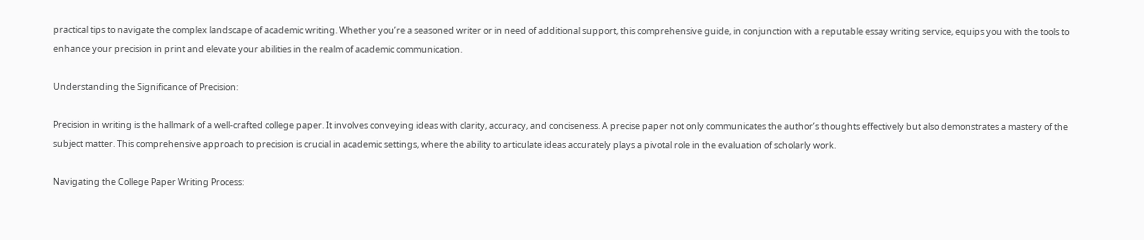practical tips to navigate the complex landscape of academic writing. Whether you’re a seasoned writer or in need of additional support, this comprehensive guide, in conjunction with a reputable essay writing service, equips you with the tools to enhance your precision in print and elevate your abilities in the realm of academic communication.

Understanding the Significance of Precision:

Precision in writing is the hallmark of a well-crafted college paper. It involves conveying ideas with clarity, accuracy, and conciseness. A precise paper not only communicates the author’s thoughts effectively but also demonstrates a mastery of the subject matter. This comprehensive approach to precision is crucial in academic settings, where the ability to articulate ideas accurately plays a pivotal role in the evaluation of scholarly work.

Navigating the College Paper Writing Process: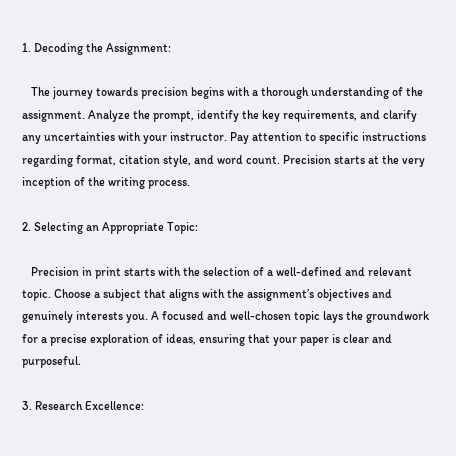1. Decoding the Assignment:

   The journey towards precision begins with a thorough understanding of the assignment. Analyze the prompt, identify the key requirements, and clarify any uncertainties with your instructor. Pay attention to specific instructions regarding format, citation style, and word count. Precision starts at the very inception of the writing process.

2. Selecting an Appropriate Topic:

   Precision in print starts with the selection of a well-defined and relevant topic. Choose a subject that aligns with the assignment’s objectives and genuinely interests you. A focused and well-chosen topic lays the groundwork for a precise exploration of ideas, ensuring that your paper is clear and purposeful.

3. Research Excellence: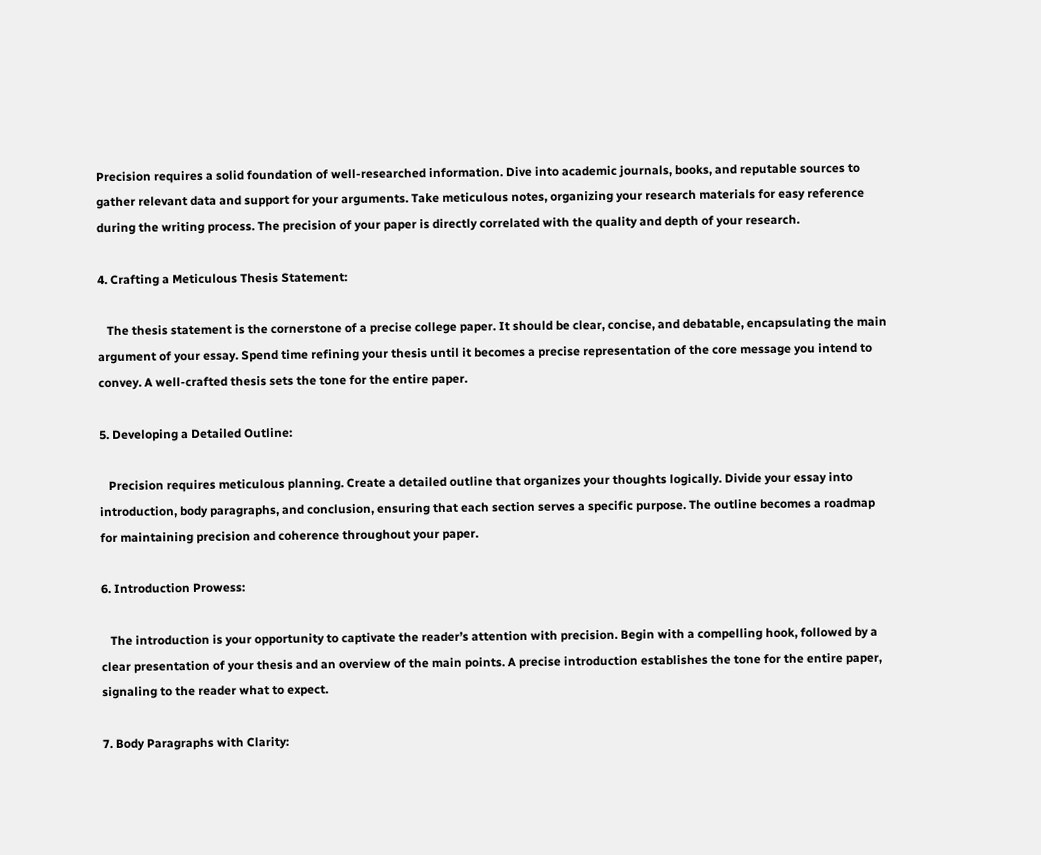Precision requires a solid foundation of well-researched information. Dive into academic journals, books, and reputable sources to gather relevant data and support for your arguments. Take meticulous notes, organizing your research materials for easy reference during the writing process. The precision of your paper is directly correlated with the quality and depth of your research.

4. Crafting a Meticulous Thesis Statement:

   The thesis statement is the cornerstone of a precise college paper. It should be clear, concise, and debatable, encapsulating the main argument of your essay. Spend time refining your thesis until it becomes a precise representation of the core message you intend to convey. A well-crafted thesis sets the tone for the entire paper.

5. Developing a Detailed Outline:

   Precision requires meticulous planning. Create a detailed outline that organizes your thoughts logically. Divide your essay into introduction, body paragraphs, and conclusion, ensuring that each section serves a specific purpose. The outline becomes a roadmap for maintaining precision and coherence throughout your paper.

6. Introduction Prowess:

   The introduction is your opportunity to captivate the reader’s attention with precision. Begin with a compelling hook, followed by a clear presentation of your thesis and an overview of the main points. A precise introduction establishes the tone for the entire paper, signaling to the reader what to expect.

7. Body Paragraphs with Clarity: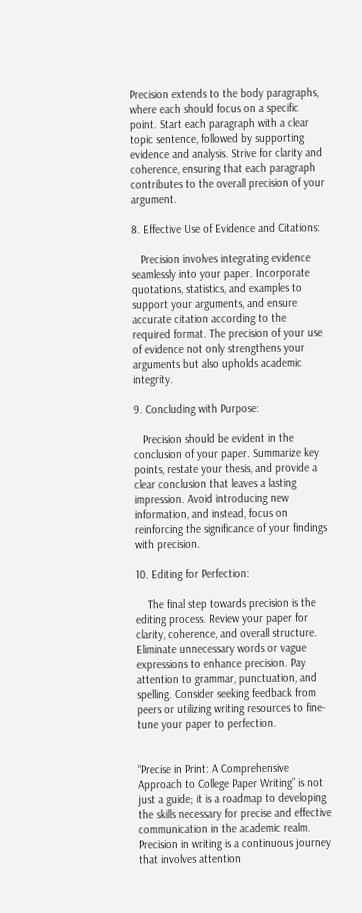Precision extends to the body paragraphs, where each should focus on a specific point. Start each paragraph with a clear topic sentence, followed by supporting evidence and analysis. Strive for clarity and coherence, ensuring that each paragraph contributes to the overall precision of your argument.

8. Effective Use of Evidence and Citations:

   Precision involves integrating evidence seamlessly into your paper. Incorporate quotations, statistics, and examples to support your arguments, and ensure accurate citation according to the required format. The precision of your use of evidence not only strengthens your arguments but also upholds academic integrity.

9. Concluding with Purpose:

   Precision should be evident in the conclusion of your paper. Summarize key points, restate your thesis, and provide a clear conclusion that leaves a lasting impression. Avoid introducing new information, and instead, focus on reinforcing the significance of your findings with precision.

10. Editing for Perfection:

    The final step towards precision is the editing process. Review your paper for clarity, coherence, and overall structure. Eliminate unnecessary words or vague expressions to enhance precision. Pay attention to grammar, punctuation, and spelling. Consider seeking feedback from peers or utilizing writing resources to fine-tune your paper to perfection.


“Precise in Print: A Comprehensive Approach to College Paper Writing” is not just a guide; it is a roadmap to developing the skills necessary for precise and effective communication in the academic realm. Precision in writing is a continuous journey that involves attention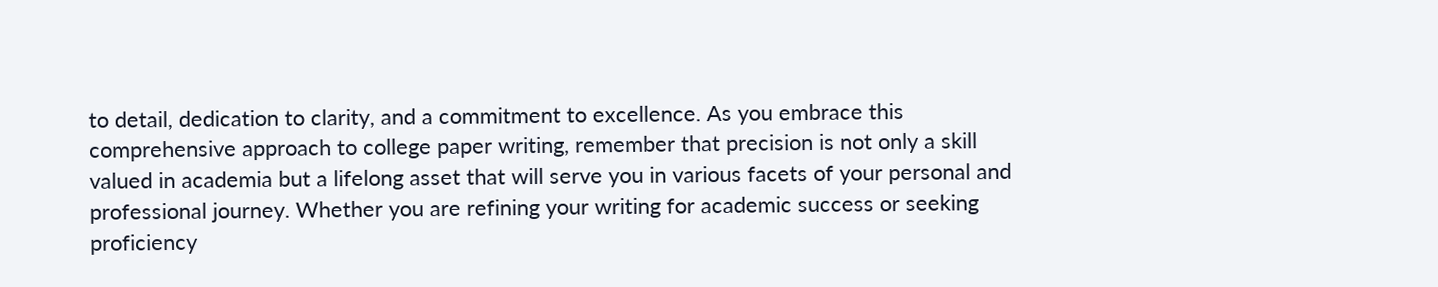to detail, dedication to clarity, and a commitment to excellence. As you embrace this comprehensive approach to college paper writing, remember that precision is not only a skill valued in academia but a lifelong asset that will serve you in various facets of your personal and professional journey. Whether you are refining your writing for academic success or seeking proficiency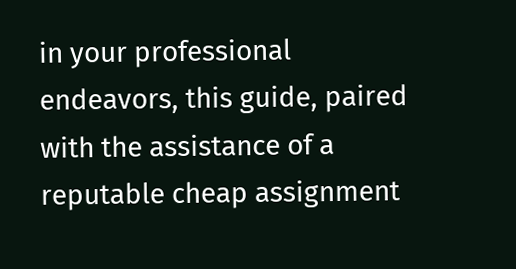in your professional endeavors, this guide, paired with the assistance of a reputable cheap assignment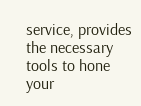service, provides the necessary tools to hone your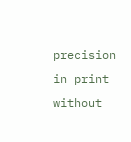precision in print without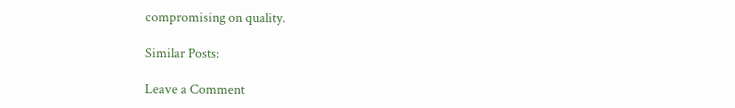compromising on quality.

Similar Posts:

Leave a Comment